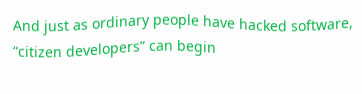And just as ordinary people have hacked software, “citizen developers” can begin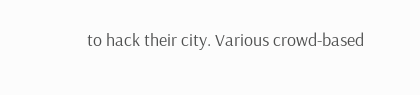to hack their city. Various crowd-based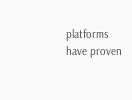platforms have proven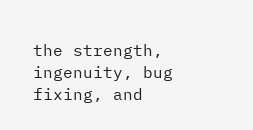the strength, ingenuity, bug fixing, and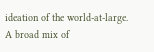ideation of the world-at-large. A broad mix of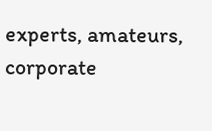experts, amateurs, corporate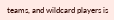teams, and wildcard players is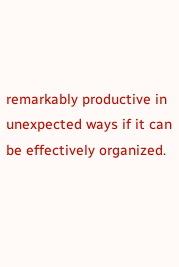remarkably productive in unexpected ways if it can be effectively organized.